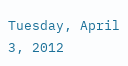Tuesday, April 3, 2012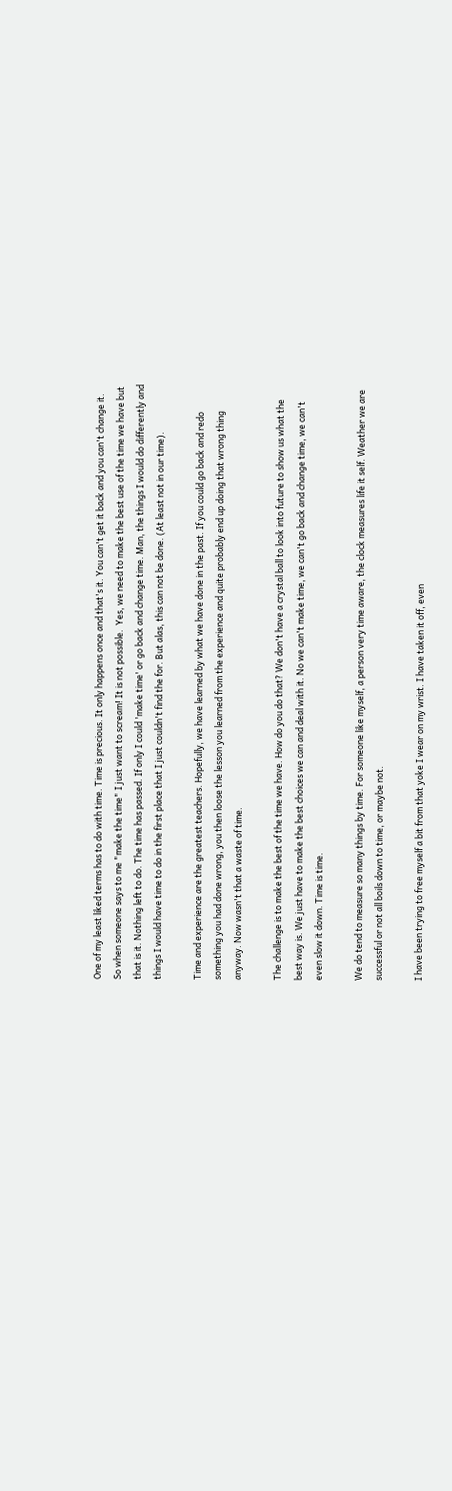One of my least liked terms has to do with time. Time is precious. It only happens once and that's it. You can't get it back and you can't change it. So when someone says to me "make the time" I just want to scream! It is not possible.  Yes, we need to make the best use of the time we have but that is it. Nothing left to do. The time has passed. If only I could 'make time' or go back and change time. Man, the things I would do differently and things I would have time to do in the first place that I just couldn't find the for. But alas, this can not be done. (At least not in our time).

Time and experience are the greatest teachers. Hopefully, we have learned by what we have done in the past. If you could go back and redo something you had done wrong, you then loose the lesson you learned from the experience and quite probably end up doing that wrong thing anyway. Now wasn't that a waste of time.

The challenge is to make the best of the time we have. How do you do that? We don't have a crystal ball to look into future to show us what the best way is. We just have to make the best choices we can and deal with it. No we can't make time, we can't go back and change time, we can't even slow it down. Time is time.

We do tend to measure so many things by time. For someone like myself, a person very time aware, the clock measures life it self. Weather we are successful or not all boils down to time, or maybe not.

I have been trying to free myself a bit from that yoke I wear on my wrist. I have taken it off, even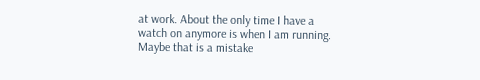at work. About the only time I have a watch on anymore is when I am running. Maybe that is a mistake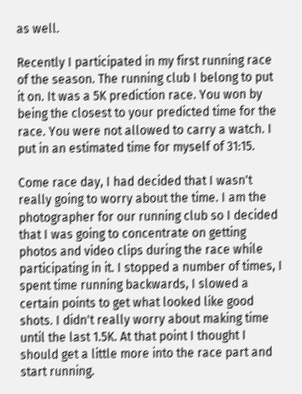as well.

Recently I participated in my first running race of the season. The running club I belong to put it on. It was a 5K prediction race. You won by being the closest to your predicted time for the race. You were not allowed to carry a watch. I put in an estimated time for myself of 31:15.

Come race day, I had decided that I wasn't really going to worry about the time. I am the photographer for our running club so I decided that I was going to concentrate on getting photos and video clips during the race while participating in it. I stopped a number of times, I spent time running backwards, I slowed a certain points to get what looked like good shots. I didn't really worry about making time until the last 1.5K. At that point I thought I should get a little more into the race part and start running.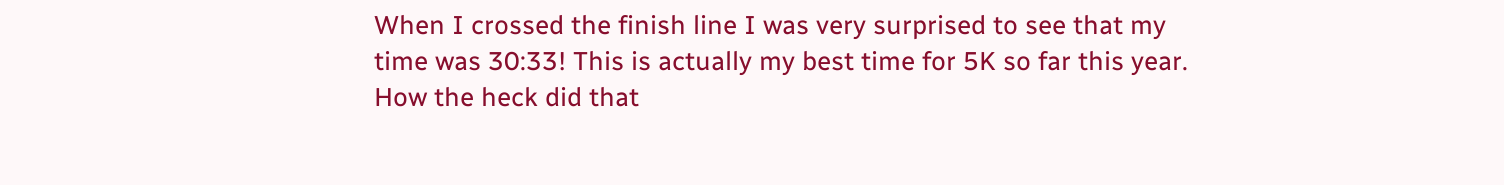When I crossed the finish line I was very surprised to see that my time was 30:33! This is actually my best time for 5K so far this year. How the heck did that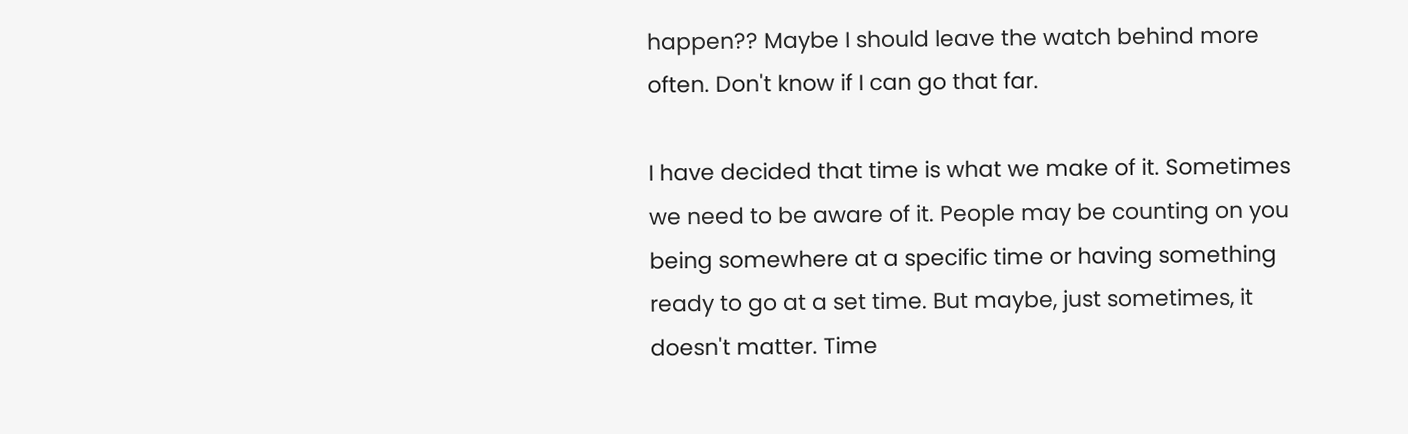happen?? Maybe I should leave the watch behind more often. Don't know if I can go that far.

I have decided that time is what we make of it. Sometimes we need to be aware of it. People may be counting on you being somewhere at a specific time or having something ready to go at a set time. But maybe, just sometimes, it doesn't matter. Time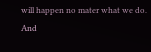will happen no mater what we do. And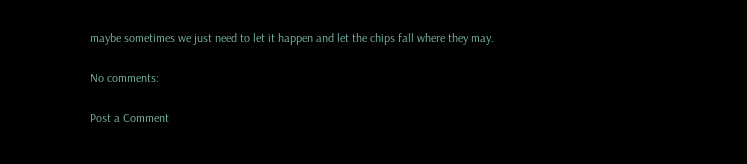maybe sometimes we just need to let it happen and let the chips fall where they may.

No comments:

Post a Comment